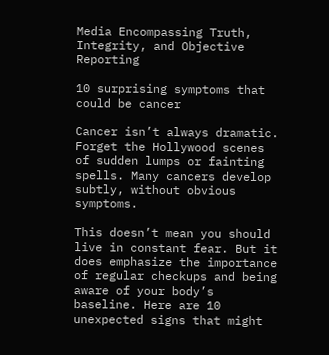Media Encompassing Truth, Integrity, and Objective Reporting

10 surprising symptoms that could be cancer

Cancer isn’t always dramatic. Forget the Hollywood scenes of sudden lumps or fainting spells. Many cancers develop subtly, without obvious symptoms.

This doesn’t mean you should live in constant fear. But it does emphasize the importance of regular checkups and being aware of your body’s baseline. Here are 10 unexpected signs that might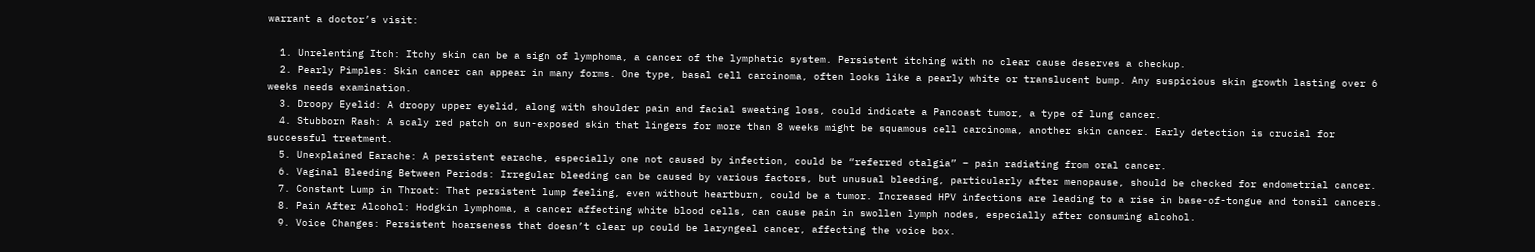warrant a doctor’s visit:

  1. Unrelenting Itch: Itchy skin can be a sign of lymphoma, a cancer of the lymphatic system. Persistent itching with no clear cause deserves a checkup.
  2. Pearly Pimples: Skin cancer can appear in many forms. One type, basal cell carcinoma, often looks like a pearly white or translucent bump. Any suspicious skin growth lasting over 6 weeks needs examination.
  3. Droopy Eyelid: A droopy upper eyelid, along with shoulder pain and facial sweating loss, could indicate a Pancoast tumor, a type of lung cancer.
  4. Stubborn Rash: A scaly red patch on sun-exposed skin that lingers for more than 8 weeks might be squamous cell carcinoma, another skin cancer. Early detection is crucial for successful treatment.
  5. Unexplained Earache: A persistent earache, especially one not caused by infection, could be “referred otalgia” – pain radiating from oral cancer.
  6. Vaginal Bleeding Between Periods: Irregular bleeding can be caused by various factors, but unusual bleeding, particularly after menopause, should be checked for endometrial cancer.
  7. Constant Lump in Throat: That persistent lump feeling, even without heartburn, could be a tumor. Increased HPV infections are leading to a rise in base-of-tongue and tonsil cancers.
  8. Pain After Alcohol: Hodgkin lymphoma, a cancer affecting white blood cells, can cause pain in swollen lymph nodes, especially after consuming alcohol.
  9. Voice Changes: Persistent hoarseness that doesn’t clear up could be laryngeal cancer, affecting the voice box.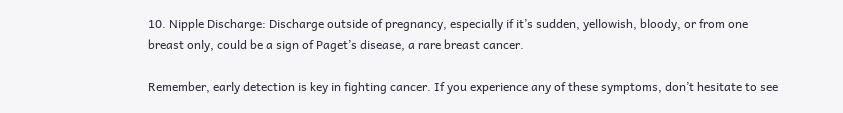10. Nipple Discharge: Discharge outside of pregnancy, especially if it’s sudden, yellowish, bloody, or from one breast only, could be a sign of Paget’s disease, a rare breast cancer.

Remember, early detection is key in fighting cancer. If you experience any of these symptoms, don’t hesitate to see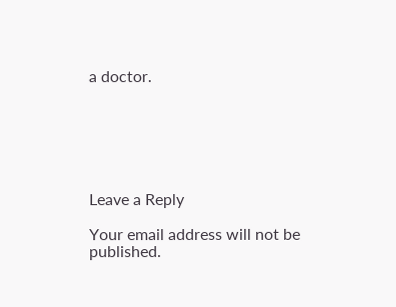a doctor.






Leave a Reply

Your email address will not be published.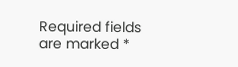Required fields are marked *